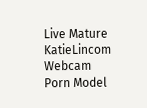Live Mature KatieLincom Webcam Porn Model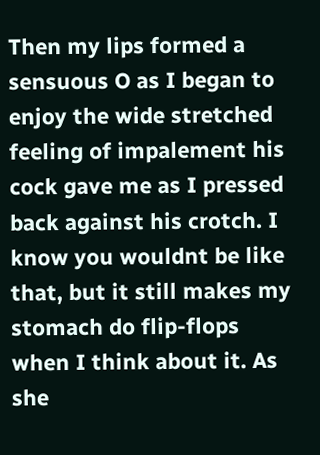Then my lips formed a sensuous O as I began to enjoy the wide stretched feeling of impalement his cock gave me as I pressed back against his crotch. I know you wouldnt be like that, but it still makes my stomach do flip-flops when I think about it. As she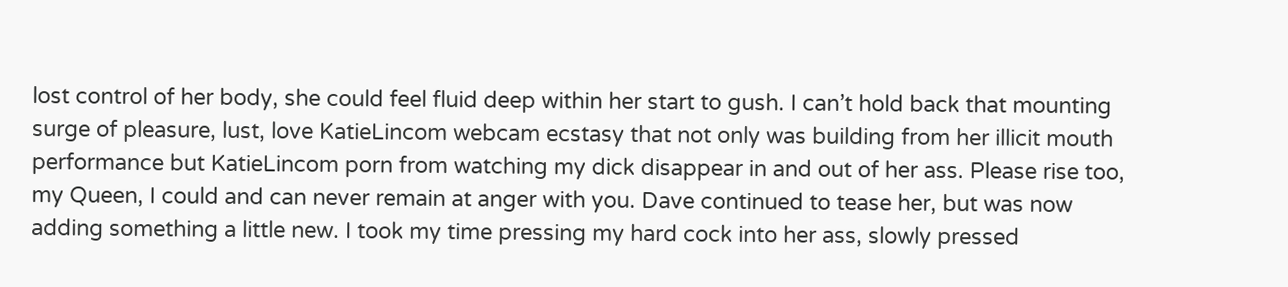lost control of her body, she could feel fluid deep within her start to gush. I can’t hold back that mounting surge of pleasure, lust, love KatieLincom webcam ecstasy that not only was building from her illicit mouth performance but KatieLincom porn from watching my dick disappear in and out of her ass. Please rise too, my Queen, I could and can never remain at anger with you. Dave continued to tease her, but was now adding something a little new. I took my time pressing my hard cock into her ass, slowly pressed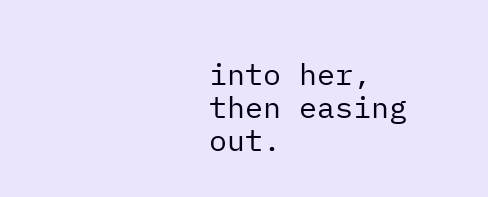into her, then easing out.